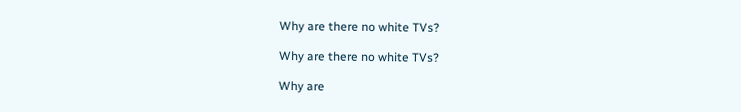Why are there no white TVs?

Why are there no white TVs?

Why are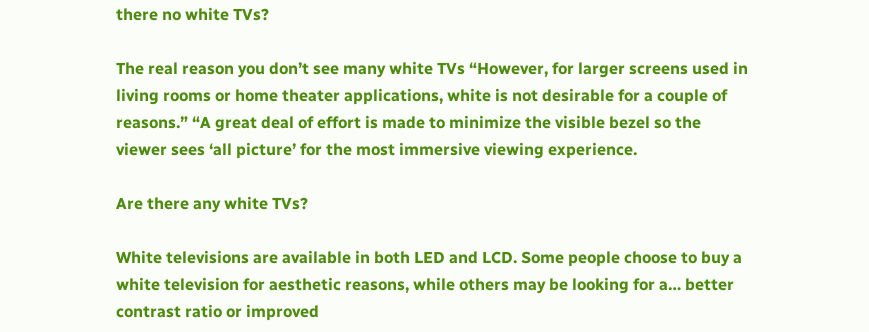there no white TVs?

The real reason you don’t see many white TVs “However, for larger screens used in living rooms or home theater applications, white is not desirable for a couple of reasons.” “A great deal of effort is made to minimize the visible bezel so the viewer sees ‘all picture’ for the most immersive viewing experience.

Are there any white TVs?

White televisions are available in both LED and LCD. Some people choose to buy a white television for aesthetic reasons, while others may be looking for a… better contrast ratio or improved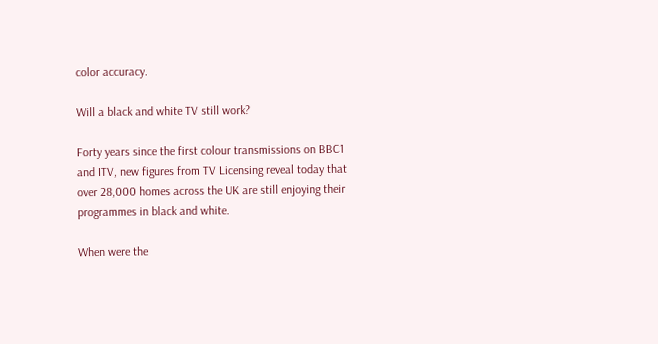color accuracy.

Will a black and white TV still work?

Forty years since the first colour transmissions on BBC1 and ITV, new figures from TV Licensing reveal today that over 28,000 homes across the UK are still enjoying their programmes in black and white.

When were the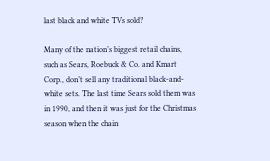last black and white TVs sold?

Many of the nation’s biggest retail chains, such as Sears, Roebuck & Co. and Kmart Corp., don’t sell any traditional black-and-white sets. The last time Sears sold them was in 1990, and then it was just for the Christmas season when the chain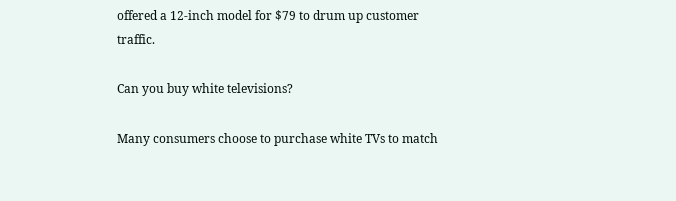offered a 12-inch model for $79 to drum up customer traffic.

Can you buy white televisions?

Many consumers choose to purchase white TVs to match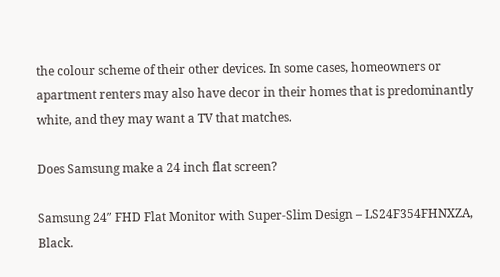the colour scheme of their other devices. In some cases, homeowners or apartment renters may also have decor in their homes that is predominantly white, and they may want a TV that matches.

Does Samsung make a 24 inch flat screen?

Samsung 24″ FHD Flat Monitor with Super-Slim Design – LS24F354FHNXZA, Black.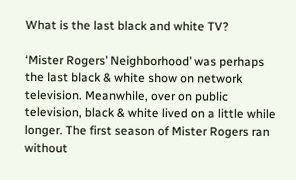What is the last black and white TV?

‘Mister Rogers’ Neighborhood’ was perhaps the last black & white show on network television. Meanwhile, over on public television, black & white lived on a little while longer. The first season of Mister Rogers ran without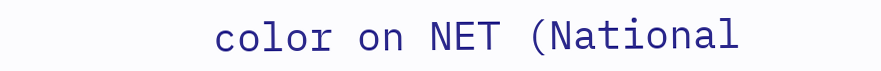color on NET (National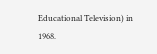Educational Television) in 1968.